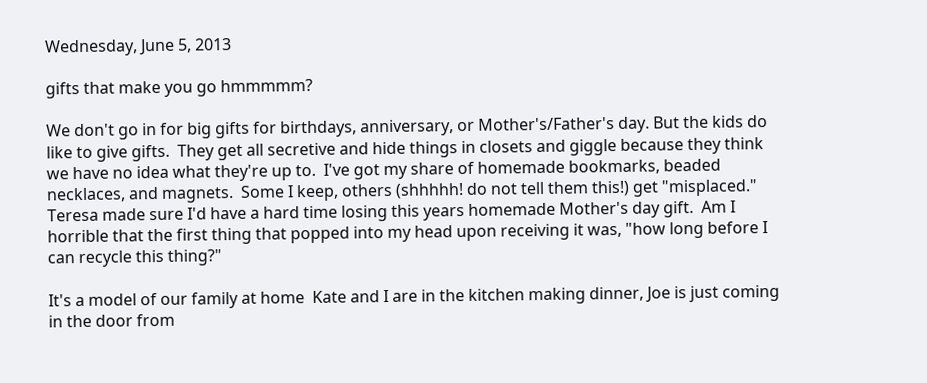Wednesday, June 5, 2013

gifts that make you go hmmmmm?

We don't go in for big gifts for birthdays, anniversary, or Mother's/Father's day. But the kids do like to give gifts.  They get all secretive and hide things in closets and giggle because they think we have no idea what they're up to.  I've got my share of homemade bookmarks, beaded necklaces, and magnets.  Some I keep, others (shhhhh! do not tell them this!) get "misplaced."  Teresa made sure I'd have a hard time losing this years homemade Mother's day gift.  Am I horrible that the first thing that popped into my head upon receiving it was, "how long before I can recycle this thing?"

It's a model of our family at home  Kate and I are in the kitchen making dinner, Joe is just coming in the door from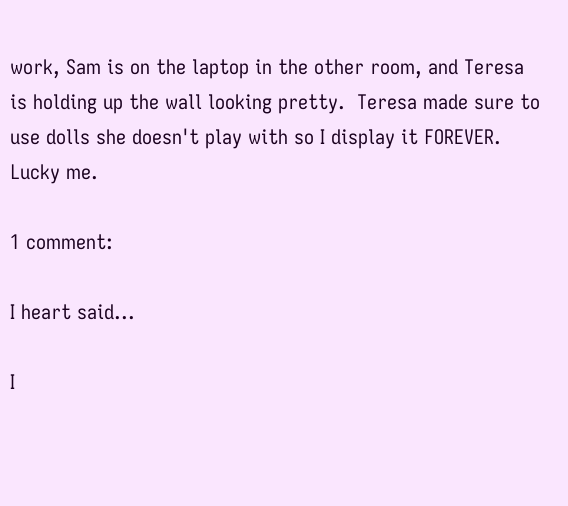work, Sam is on the laptop in the other room, and Teresa is holding up the wall looking pretty.  Teresa made sure to use dolls she doesn't play with so I display it FOREVER.  Lucky me.

1 comment:

I heart said...

I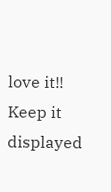love it!! Keep it displayed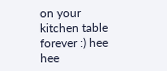on your kitchen table forever :) hee hee